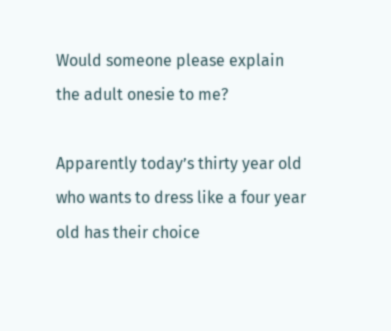Would someone please explain the adult onesie to me?

Apparently today’s thirty year old who wants to dress like a four year old has their choice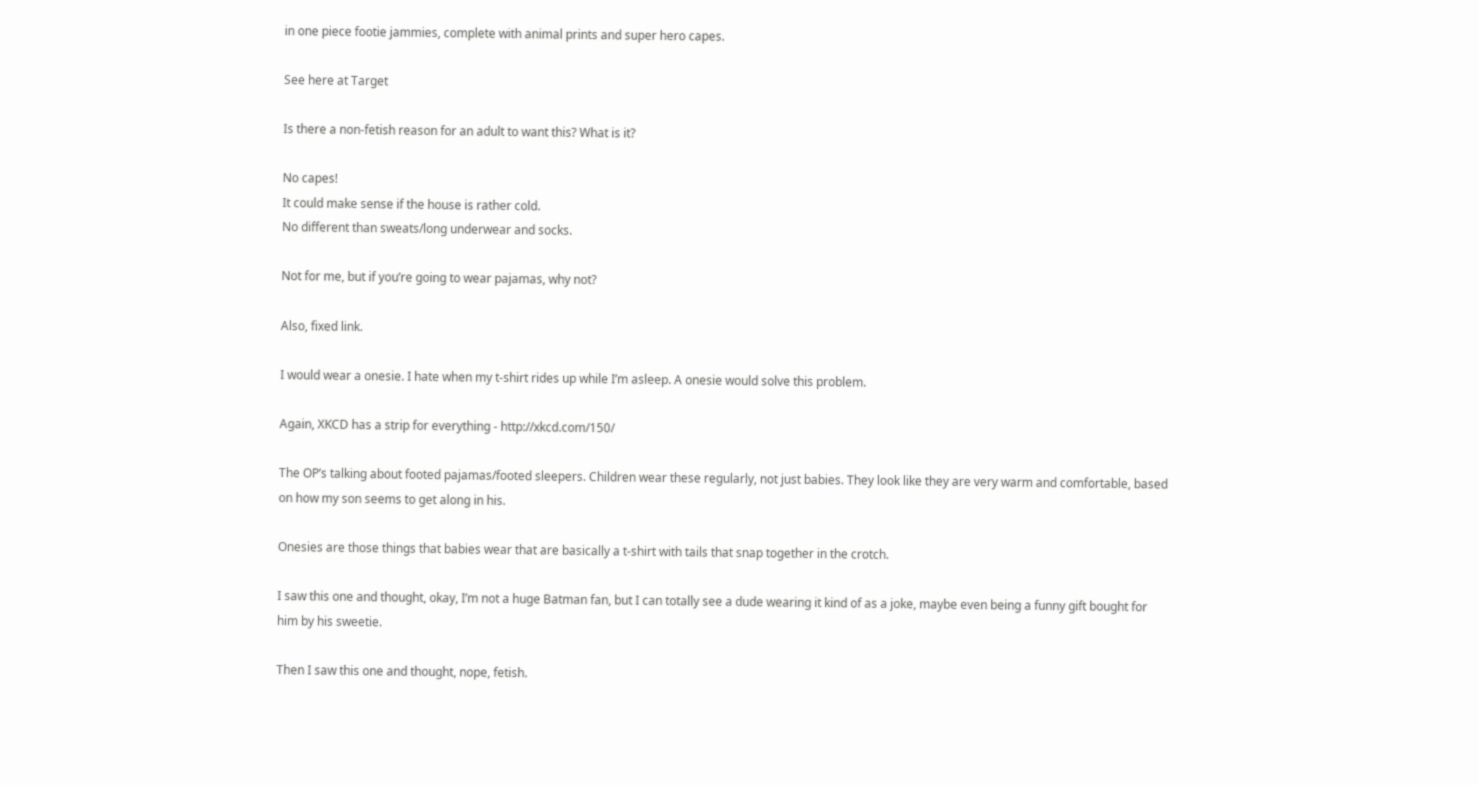in one piece footie jammies, complete with animal prints and super hero capes.

See here at Target

Is there a non-fetish reason for an adult to want this? What is it?

No capes!
It could make sense if the house is rather cold.
No different than sweats/long underwear and socks.

Not for me, but if you’re going to wear pajamas, why not?

Also, fixed link.

I would wear a onesie. I hate when my t-shirt rides up while I’m asleep. A onesie would solve this problem.

Again, XKCD has a strip for everything - http://xkcd.com/150/

The OP’s talking about footed pajamas/footed sleepers. Children wear these regularly, not just babies. They look like they are very warm and comfortable, based on how my son seems to get along in his.

Onesies are those things that babies wear that are basically a t-shirt with tails that snap together in the crotch.

I saw this one and thought, okay, I’m not a huge Batman fan, but I can totally see a dude wearing it kind of as a joke, maybe even being a funny gift bought for him by his sweetie.

Then I saw this one and thought, nope, fetish.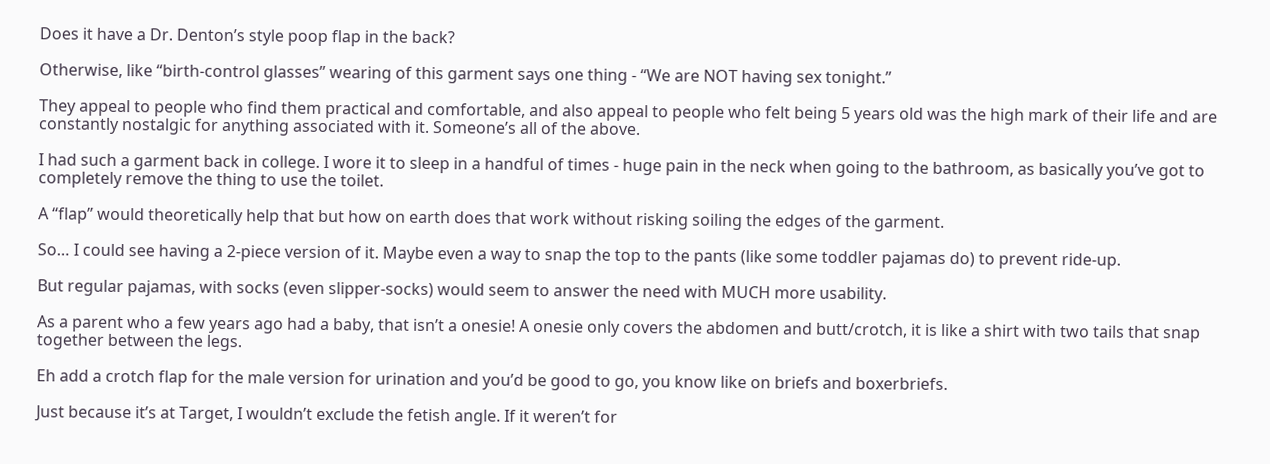Does it have a Dr. Denton’s style poop flap in the back?

Otherwise, like “birth-control glasses” wearing of this garment says one thing - “We are NOT having sex tonight.”

They appeal to people who find them practical and comfortable, and also appeal to people who felt being 5 years old was the high mark of their life and are constantly nostalgic for anything associated with it. Someone’s all of the above.

I had such a garment back in college. I wore it to sleep in a handful of times - huge pain in the neck when going to the bathroom, as basically you’ve got to completely remove the thing to use the toilet.

A “flap” would theoretically help that but how on earth does that work without risking soiling the edges of the garment.

So… I could see having a 2-piece version of it. Maybe even a way to snap the top to the pants (like some toddler pajamas do) to prevent ride-up.

But regular pajamas, with socks (even slipper-socks) would seem to answer the need with MUCH more usability.

As a parent who a few years ago had a baby, that isn’t a onesie! A onesie only covers the abdomen and butt/crotch, it is like a shirt with two tails that snap together between the legs.

Eh add a crotch flap for the male version for urination and you’d be good to go, you know like on briefs and boxerbriefs.

Just because it’s at Target, I wouldn’t exclude the fetish angle. If it weren’t for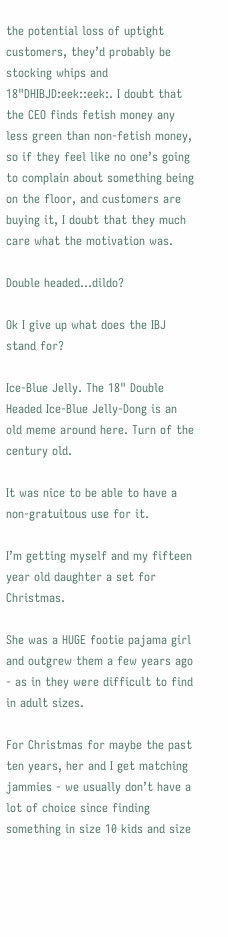the potential loss of uptight customers, they’d probably be stocking whips and 18"DHIBJD:eek::eek:. I doubt that the CEO finds fetish money any less green than non-fetish money, so if they feel like no one’s going to complain about something being on the floor, and customers are buying it, I doubt that they much care what the motivation was.

Double headed…dildo?

Ok I give up what does the IBJ stand for?

Ice-Blue Jelly. The 18" Double Headed Ice-Blue Jelly-Dong is an old meme around here. Turn of the century old.

It was nice to be able to have a non-gratuitous use for it.

I’m getting myself and my fifteen year old daughter a set for Christmas.

She was a HUGE footie pajama girl and outgrew them a few years ago - as in they were difficult to find in adult sizes.

For Christmas for maybe the past ten years, her and I get matching jammies - we usually don’t have a lot of choice since finding something in size 10 kids and size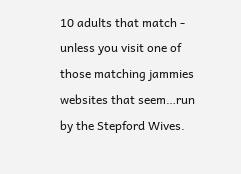10 adults that match - unless you visit one of those matching jammies websites that seem…run by the Stepford Wives.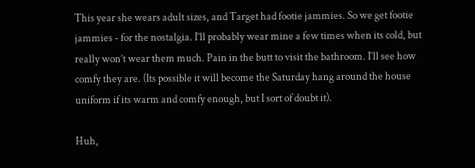This year she wears adult sizes, and Target had footie jammies. So we get footie jammies - for the nostalgia. I’ll probably wear mine a few times when its cold, but really won’t wear them much. Pain in the butt to visit the bathroom. I’ll see how comfy they are. (Its possible it will become the Saturday hang around the house uniform if its warm and comfy enough, but I sort of doubt it).

Huh,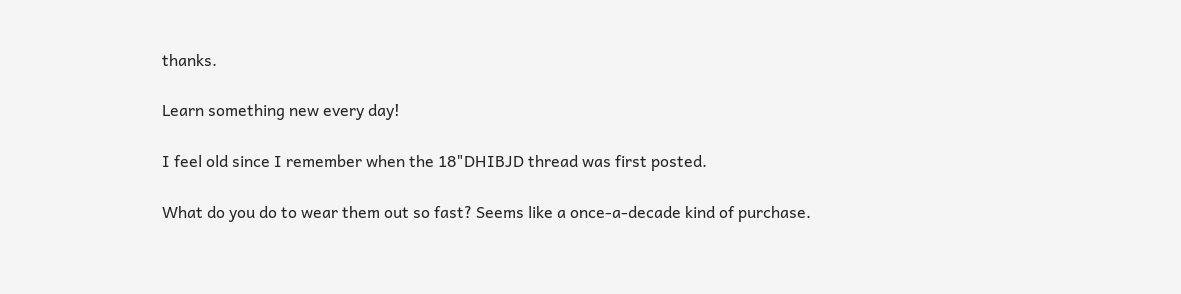thanks.

Learn something new every day!

I feel old since I remember when the 18"DHIBJD thread was first posted.

What do you do to wear them out so fast? Seems like a once-a-decade kind of purchase.